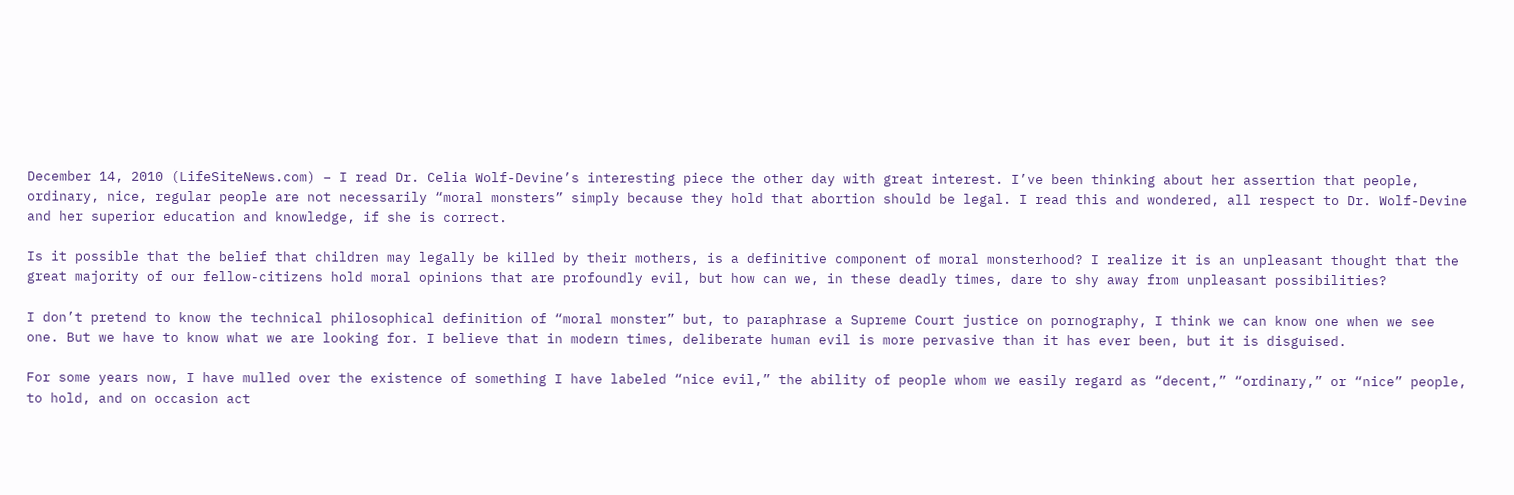December 14, 2010 (LifeSiteNews.com) – I read Dr. Celia Wolf-Devine’s interesting piece the other day with great interest. I’ve been thinking about her assertion that people, ordinary, nice, regular people are not necessarily “moral monsters” simply because they hold that abortion should be legal. I read this and wondered, all respect to Dr. Wolf-Devine and her superior education and knowledge, if she is correct.

Is it possible that the belief that children may legally be killed by their mothers, is a definitive component of moral monsterhood? I realize it is an unpleasant thought that the great majority of our fellow-citizens hold moral opinions that are profoundly evil, but how can we, in these deadly times, dare to shy away from unpleasant possibilities?

I don’t pretend to know the technical philosophical definition of “moral monster” but, to paraphrase a Supreme Court justice on pornography, I think we can know one when we see one. But we have to know what we are looking for. I believe that in modern times, deliberate human evil is more pervasive than it has ever been, but it is disguised.

For some years now, I have mulled over the existence of something I have labeled “nice evil,” the ability of people whom we easily regard as “decent,” “ordinary,” or “nice” people, to hold, and on occasion act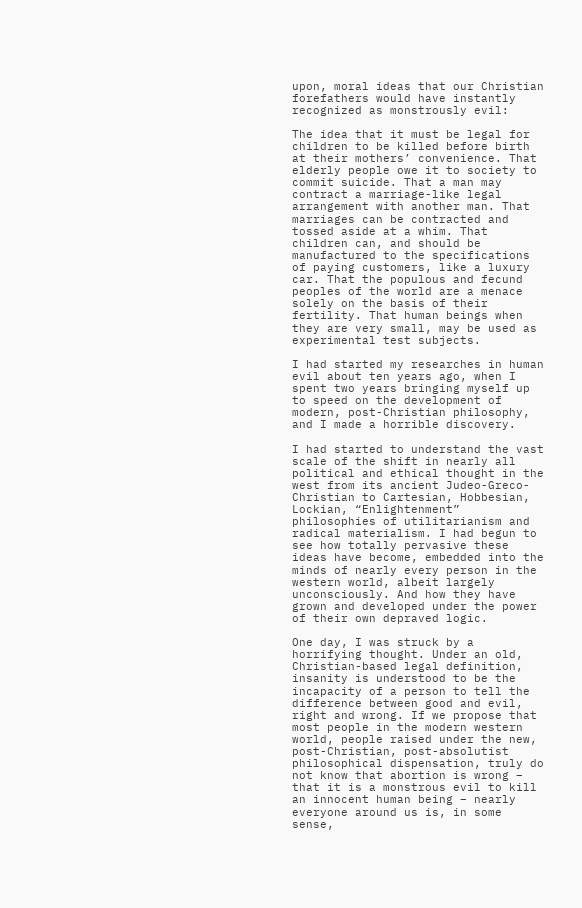upon, moral ideas that our Christian forefathers would have instantly recognized as monstrously evil:

The idea that it must be legal for children to be killed before birth at their mothers’ convenience. That elderly people owe it to society to commit suicide. That a man may contract a marriage-like legal arrangement with another man. That marriages can be contracted and tossed aside at a whim. That children can, and should be manufactured to the specifications of paying customers, like a luxury car. That the populous and fecund peoples of the world are a menace solely on the basis of their fertility. That human beings when they are very small, may be used as experimental test subjects.

I had started my researches in human evil about ten years ago, when I spent two years bringing myself up to speed on the development of modern, post-Christian philosophy, and I made a horrible discovery.

I had started to understand the vast scale of the shift in nearly all political and ethical thought in the west from its ancient Judeo-Greco-Christian to Cartesian, Hobbesian, Lockian, “Enlightenment” philosophies of utilitarianism and radical materialism. I had begun to see how totally pervasive these ideas have become, embedded into the minds of nearly every person in the western world, albeit largely unconsciously. And how they have grown and developed under the power of their own depraved logic.

One day, I was struck by a horrifying thought. Under an old, Christian-based legal definition, insanity is understood to be the incapacity of a person to tell the difference between good and evil, right and wrong. If we propose that most people in the modern western world, people raised under the new, post-Christian, post-absolutist philosophical dispensation, truly do not know that abortion is wrong – that it is a monstrous evil to kill an innocent human being – nearly everyone around us is, in some sense,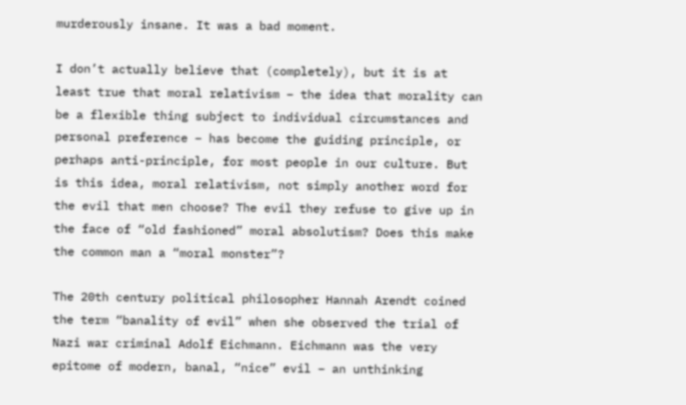murderously insane. It was a bad moment.

I don’t actually believe that (completely), but it is at least true that moral relativism – the idea that morality can be a flexible thing subject to individual circumstances and personal preference – has become the guiding principle, or perhaps anti-principle, for most people in our culture. But is this idea, moral relativism, not simply another word for the evil that men choose? The evil they refuse to give up in the face of “old fashioned” moral absolutism? Does this make the common man a “moral monster”?

The 20th century political philosopher Hannah Arendt coined the term “banality of evil” when she observed the trial of Nazi war criminal Adolf Eichmann. Eichmann was the very epitome of modern, banal, “nice” evil – an unthinking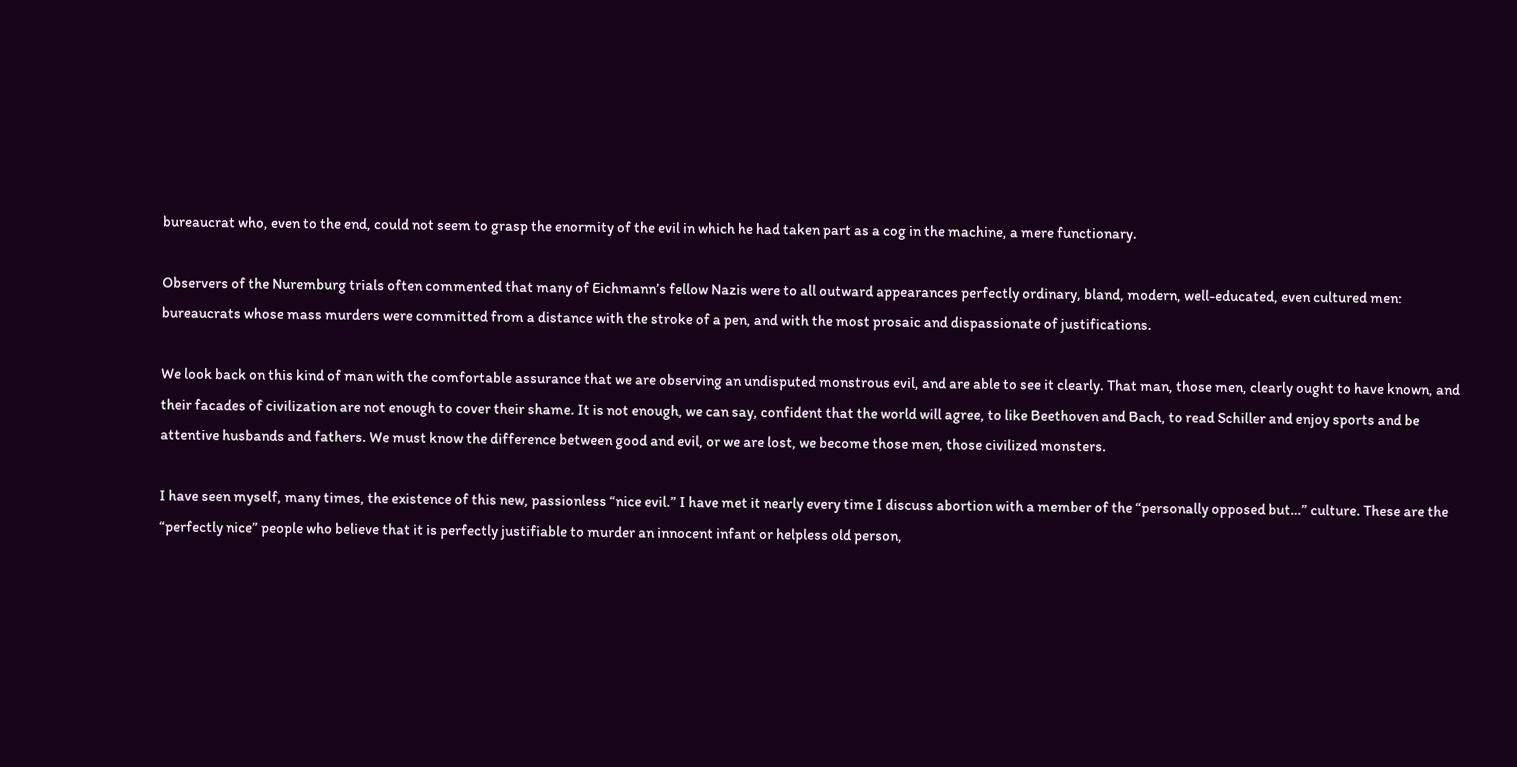bureaucrat who, even to the end, could not seem to grasp the enormity of the evil in which he had taken part as a cog in the machine, a mere functionary.

Observers of the Nuremburg trials often commented that many of Eichmann’s fellow Nazis were to all outward appearances perfectly ordinary, bland, modern, well-educated, even cultured men: bureaucrats whose mass murders were committed from a distance with the stroke of a pen, and with the most prosaic and dispassionate of justifications.

We look back on this kind of man with the comfortable assurance that we are observing an undisputed monstrous evil, and are able to see it clearly. That man, those men, clearly ought to have known, and their facades of civilization are not enough to cover their shame. It is not enough, we can say, confident that the world will agree, to like Beethoven and Bach, to read Schiller and enjoy sports and be attentive husbands and fathers. We must know the difference between good and evil, or we are lost, we become those men, those civilized monsters.

I have seen myself, many times, the existence of this new, passionless “nice evil.” I have met it nearly every time I discuss abortion with a member of the “personally opposed but…” culture. These are the “perfectly nice” people who believe that it is perfectly justifiable to murder an innocent infant or helpless old person,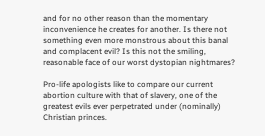and for no other reason than the momentary inconvenience he creates for another. Is there not something even more monstrous about this banal and complacent evil? Is this not the smiling, reasonable face of our worst dystopian nightmares?

Pro-life apologists like to compare our current abortion culture with that of slavery, one of the greatest evils ever perpetrated under (nominally) Christian princes.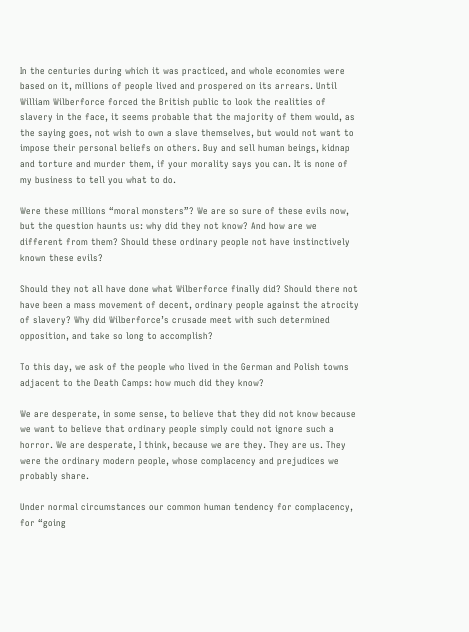In the centuries during which it was practiced, and whole economies were based on it, millions of people lived and prospered on its arrears. Until William Wilberforce forced the British public to look the realities of slavery in the face, it seems probable that the majority of them would, as the saying goes, not wish to own a slave themselves, but would not want to impose their personal beliefs on others. Buy and sell human beings, kidnap and torture and murder them, if your morality says you can. It is none of my business to tell you what to do.

Were these millions “moral monsters”? We are so sure of these evils now, but the question haunts us: why did they not know? And how are we different from them? Should these ordinary people not have instinctively known these evils?

Should they not all have done what Wilberforce finally did? Should there not have been a mass movement of decent, ordinary people against the atrocity of slavery? Why did Wilberforce’s crusade meet with such determined opposition, and take so long to accomplish?

To this day, we ask of the people who lived in the German and Polish towns adjacent to the Death Camps: how much did they know?

We are desperate, in some sense, to believe that they did not know because we want to believe that ordinary people simply could not ignore such a horror. We are desperate, I think, because we are they. They are us. They were the ordinary modern people, whose complacency and prejudices we probably share.

Under normal circumstances our common human tendency for complacency, for “going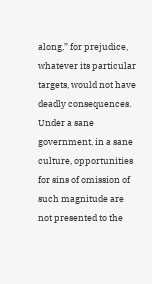along,” for prejudice, whatever its particular targets, would not have deadly consequences. Under a sane government, in a sane culture, opportunities for sins of omission of such magnitude are not presented to the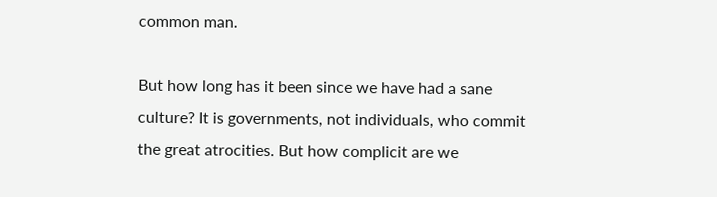common man.

But how long has it been since we have had a sane culture? It is governments, not individuals, who commit the great atrocities. But how complicit are we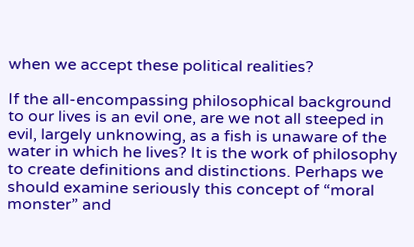when we accept these political realities?

If the all-encompassing philosophical background to our lives is an evil one, are we not all steeped in evil, largely unknowing, as a fish is unaware of the water in which he lives? It is the work of philosophy to create definitions and distinctions. Perhaps we should examine seriously this concept of “moral monster” and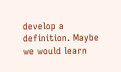develop a definition. Maybe we would learn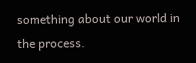something about our world in the process.